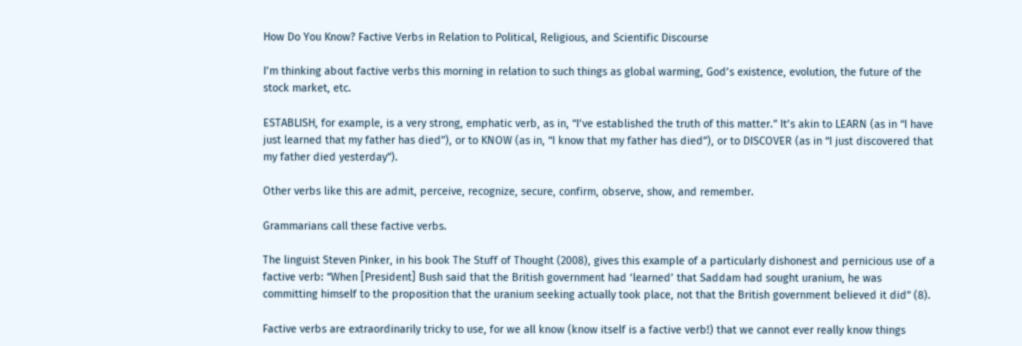How Do You Know? Factive Verbs in Relation to Political, Religious, and Scientific Discourse

I’m thinking about factive verbs this morning in relation to such things as global warming, God’s existence, evolution, the future of the stock market, etc.

ESTABLISH, for example, is a very strong, emphatic verb, as in, “I’ve established the truth of this matter.” It’s akin to LEARN (as in “I have just learned that my father has died”), or to KNOW (as in, “I know that my father has died”), or to DISCOVER (as in “I just discovered that my father died yesterday”).

Other verbs like this are admit, perceive, recognize, secure, confirm, observe, show, and remember.

Grammarians call these factive verbs.

The linguist Steven Pinker, in his book The Stuff of Thought (2008), gives this example of a particularly dishonest and pernicious use of a factive verb: “When [President] Bush said that the British government had ‘learned’ that Saddam had sought uranium, he was committing himself to the proposition that the uranium seeking actually took place, not that the British government believed it did” (8).

Factive verbs are extraordinarily tricky to use, for we all know (know itself is a factive verb!) that we cannot ever really know things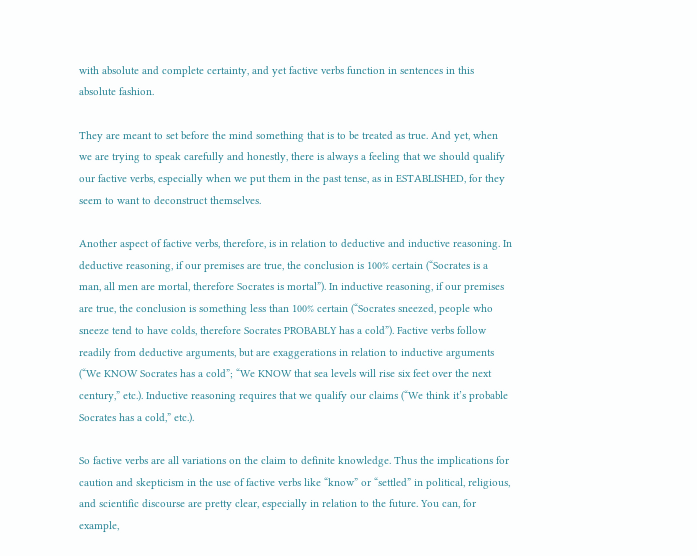with absolute and complete certainty, and yet factive verbs function in sentences in this absolute fashion.

They are meant to set before the mind something that is to be treated as true. And yet, when we are trying to speak carefully and honestly, there is always a feeling that we should qualify our factive verbs, especially when we put them in the past tense, as in ESTABLISHED, for they seem to want to deconstruct themselves.

Another aspect of factive verbs, therefore, is in relation to deductive and inductive reasoning. In deductive reasoning, if our premises are true, the conclusion is 100% certain (“Socrates is a man, all men are mortal, therefore Socrates is mortal”). In inductive reasoning, if our premises are true, the conclusion is something less than 100% certain (“Socrates sneezed, people who sneeze tend to have colds, therefore Socrates PROBABLY has a cold”). Factive verbs follow readily from deductive arguments, but are exaggerations in relation to inductive arguments (“We KNOW Socrates has a cold”; “We KNOW that sea levels will rise six feet over the next century,” etc.). Inductive reasoning requires that we qualify our claims (“We think it’s probable Socrates has a cold,” etc.).

So factive verbs are all variations on the claim to definite knowledge. Thus the implications for caution and skepticism in the use of factive verbs like “know” or “settled” in political, religious, and scientific discourse are pretty clear, especially in relation to the future. You can, for example,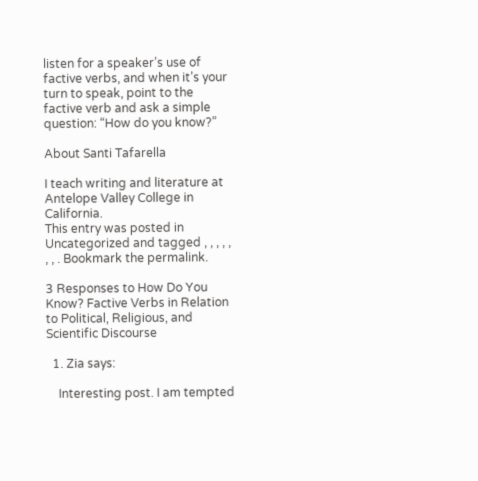listen for a speaker’s use of factive verbs, and when it’s your turn to speak, point to the factive verb and ask a simple question: “How do you know?”

About Santi Tafarella

I teach writing and literature at Antelope Valley College in California.
This entry was posted in Uncategorized and tagged , , , , , , , . Bookmark the permalink.

3 Responses to How Do You Know? Factive Verbs in Relation to Political, Religious, and Scientific Discourse

  1. Zia says:

    Interesting post. I am tempted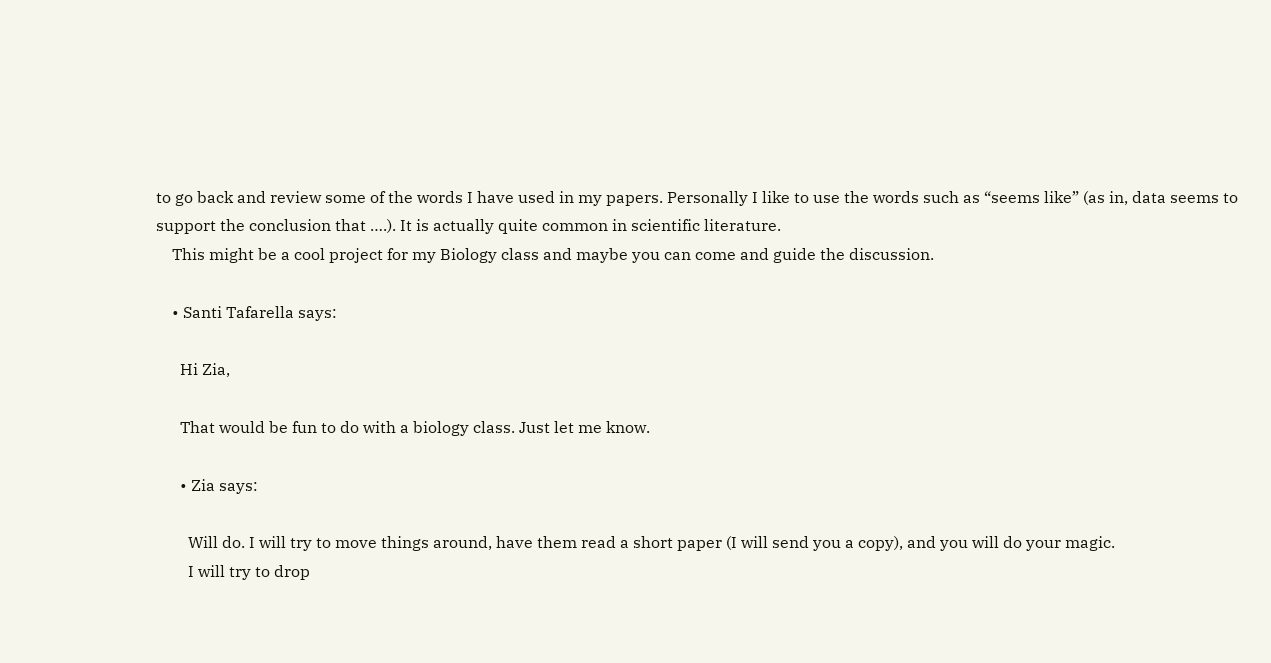to go back and review some of the words I have used in my papers. Personally I like to use the words such as “seems like” (as in, data seems to support the conclusion that ….). It is actually quite common in scientific literature.
    This might be a cool project for my Biology class and maybe you can come and guide the discussion.

    • Santi Tafarella says:

      Hi Zia,

      That would be fun to do with a biology class. Just let me know.

      • Zia says:

        Will do. I will try to move things around, have them read a short paper (I will send you a copy), and you will do your magic.
        I will try to drop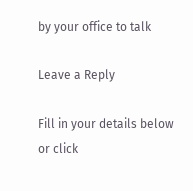by your office to talk

Leave a Reply

Fill in your details below or click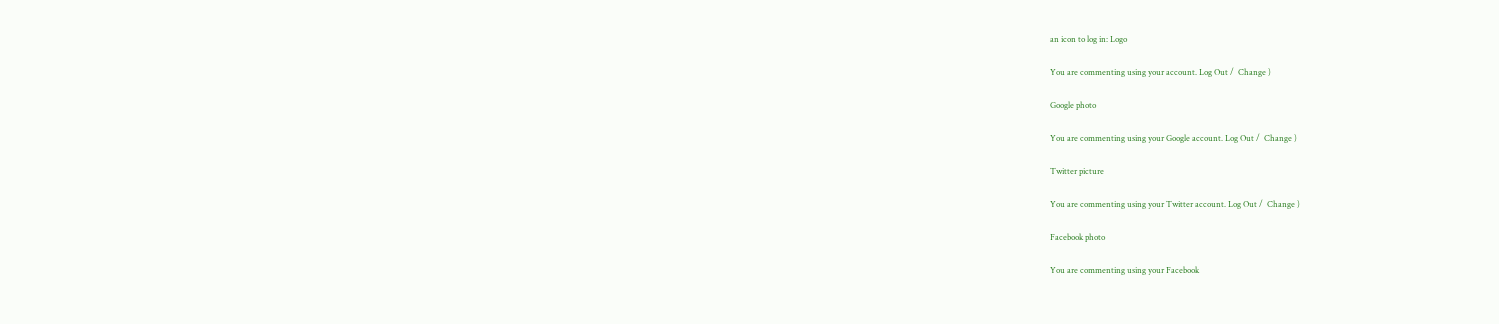an icon to log in: Logo

You are commenting using your account. Log Out /  Change )

Google photo

You are commenting using your Google account. Log Out /  Change )

Twitter picture

You are commenting using your Twitter account. Log Out /  Change )

Facebook photo

You are commenting using your Facebook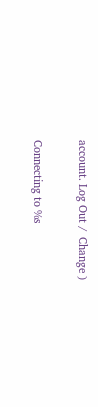account. Log Out /  Change )

Connecting to %s